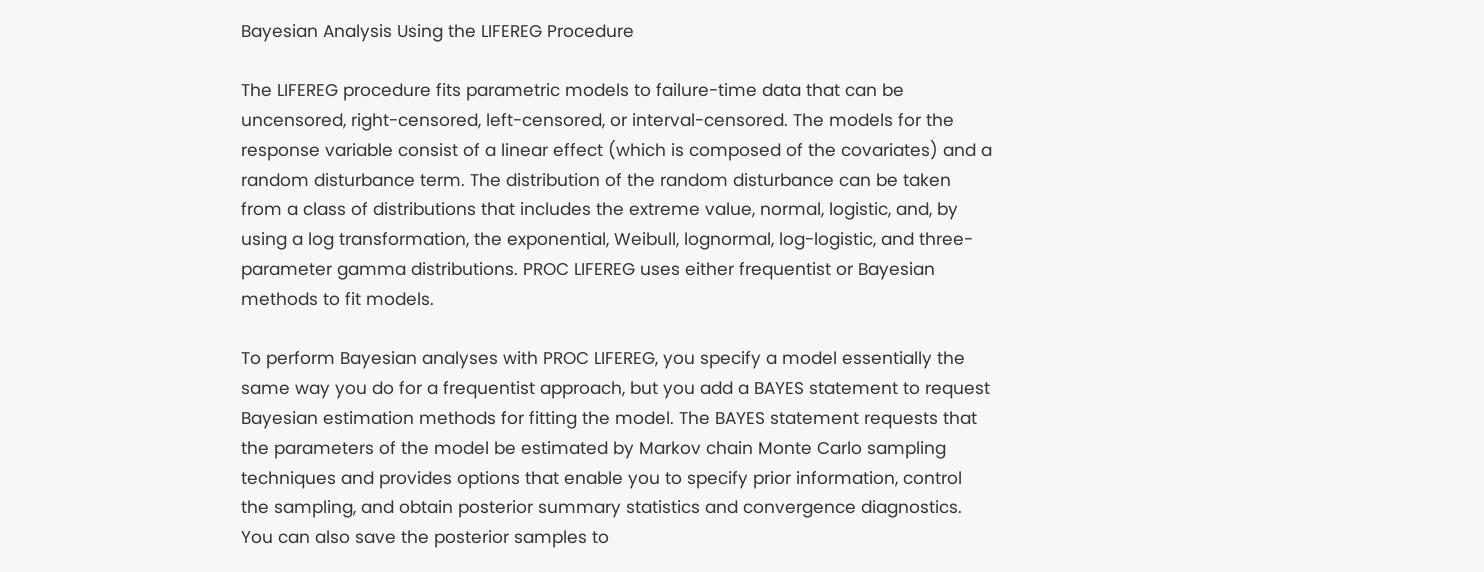Bayesian Analysis Using the LIFEREG Procedure

The LIFEREG procedure fits parametric models to failure-time data that can be uncensored, right-censored, left-censored, or interval-censored. The models for the response variable consist of a linear effect (which is composed of the covariates) and a random disturbance term. The distribution of the random disturbance can be taken from a class of distributions that includes the extreme value, normal, logistic, and, by using a log transformation, the exponential, Weibull, lognormal, log-logistic, and three-parameter gamma distributions. PROC LIFEREG uses either frequentist or Bayesian methods to fit models.

To perform Bayesian analyses with PROC LIFEREG, you specify a model essentially the same way you do for a frequentist approach, but you add a BAYES statement to request Bayesian estimation methods for fitting the model. The BAYES statement requests that the parameters of the model be estimated by Markov chain Monte Carlo sampling techniques and provides options that enable you to specify prior information, control the sampling, and obtain posterior summary statistics and convergence diagnostics. You can also save the posterior samples to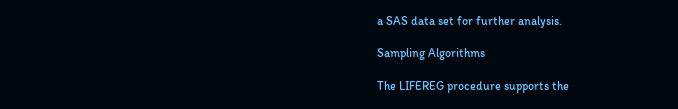a SAS data set for further analysis.

Sampling Algorithms

The LIFEREG procedure supports the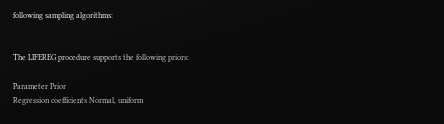following sampling algorithms:


The LIFEREG procedure supports the following priors:

Parameter Prior
Regression coefficients Normal, uniform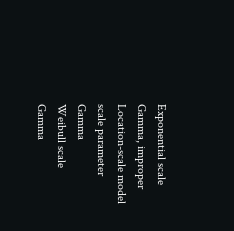Exponential scale Gamma, improper
Location-scale model scale parameter Gamma
Weibull scale Gamma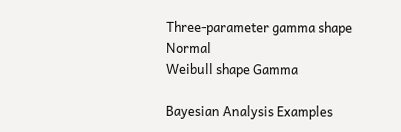Three-parameter gamma shape Normal
Weibull shape Gamma

Bayesian Analysis Examples